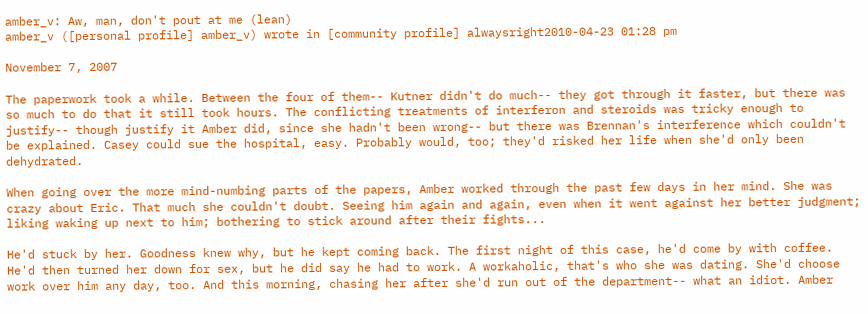amber_v: Aw, man, don't pout at me (lean)
amber_v ([personal profile] amber_v) wrote in [community profile] alwaysright2010-04-23 01:28 pm

November 7, 2007

The paperwork took a while. Between the four of them-- Kutner didn't do much-- they got through it faster, but there was so much to do that it still took hours. The conflicting treatments of interferon and steroids was tricky enough to justify-- though justify it Amber did, since she hadn't been wrong-- but there was Brennan's interference which couldn't be explained. Casey could sue the hospital, easy. Probably would, too; they'd risked her life when she'd only been dehydrated.

When going over the more mind-numbing parts of the papers, Amber worked through the past few days in her mind. She was crazy about Eric. That much she couldn't doubt. Seeing him again and again, even when it went against her better judgment; liking waking up next to him; bothering to stick around after their fights...

He'd stuck by her. Goodness knew why, but he kept coming back. The first night of this case, he'd come by with coffee. He'd then turned her down for sex, but he did say he had to work. A workaholic, that's who she was dating. She'd choose work over him any day, too. And this morning, chasing her after she'd run out of the department-- what an idiot. Amber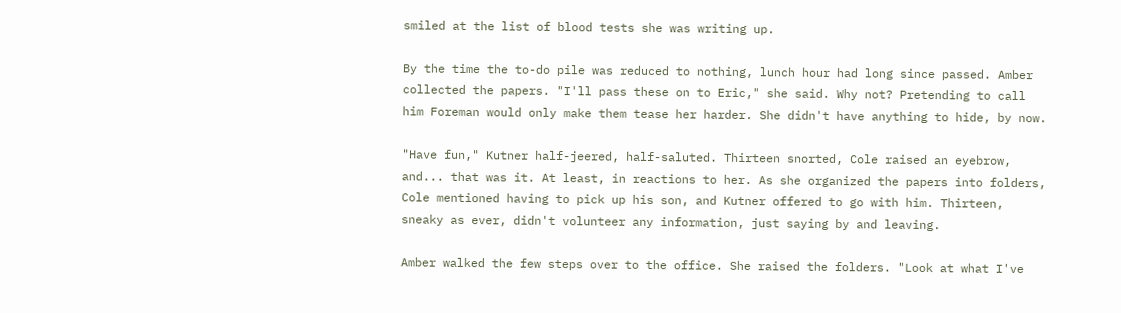smiled at the list of blood tests she was writing up.

By the time the to-do pile was reduced to nothing, lunch hour had long since passed. Amber collected the papers. "I'll pass these on to Eric," she said. Why not? Pretending to call him Foreman would only make them tease her harder. She didn't have anything to hide, by now.

"Have fun," Kutner half-jeered, half-saluted. Thirteen snorted, Cole raised an eyebrow, and... that was it. At least, in reactions to her. As she organized the papers into folders, Cole mentioned having to pick up his son, and Kutner offered to go with him. Thirteen, sneaky as ever, didn't volunteer any information, just saying by and leaving.

Amber walked the few steps over to the office. She raised the folders. "Look at what I've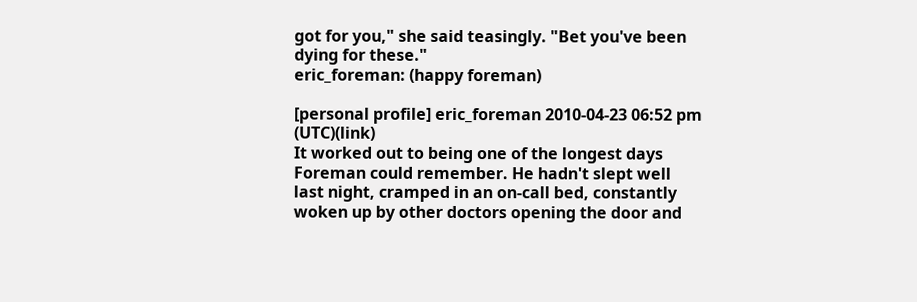got for you," she said teasingly. "Bet you've been dying for these."
eric_foreman: (happy foreman)

[personal profile] eric_foreman 2010-04-23 06:52 pm (UTC)(link)
It worked out to being one of the longest days Foreman could remember. He hadn't slept well last night, cramped in an on-call bed, constantly woken up by other doctors opening the door and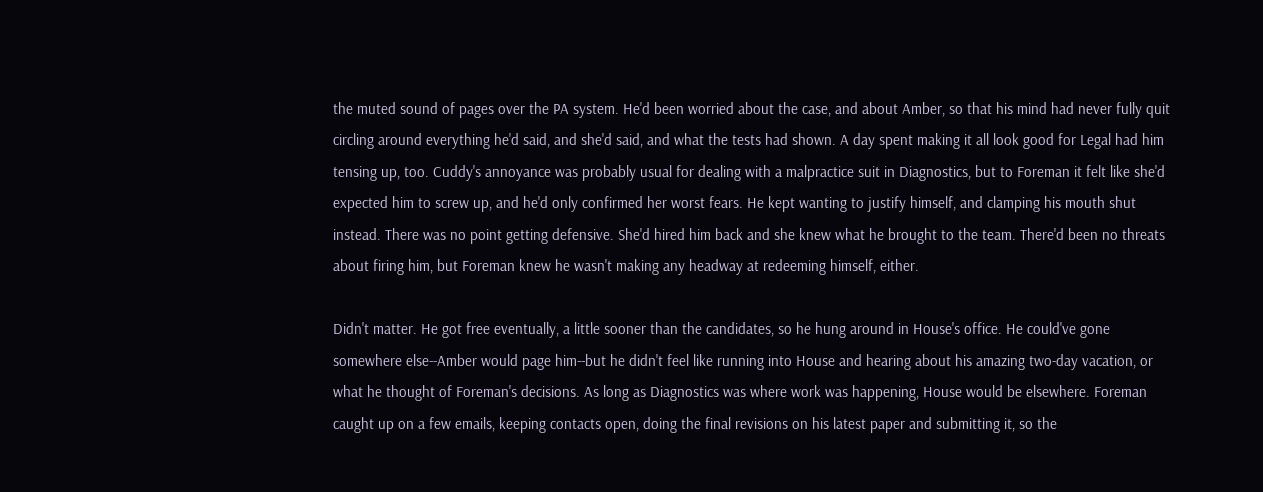the muted sound of pages over the PA system. He'd been worried about the case, and about Amber, so that his mind had never fully quit circling around everything he'd said, and she'd said, and what the tests had shown. A day spent making it all look good for Legal had him tensing up, too. Cuddy's annoyance was probably usual for dealing with a malpractice suit in Diagnostics, but to Foreman it felt like she'd expected him to screw up, and he'd only confirmed her worst fears. He kept wanting to justify himself, and clamping his mouth shut instead. There was no point getting defensive. She'd hired him back and she knew what he brought to the team. There'd been no threats about firing him, but Foreman knew he wasn't making any headway at redeeming himself, either.

Didn't matter. He got free eventually, a little sooner than the candidates, so he hung around in House's office. He could've gone somewhere else--Amber would page him--but he didn't feel like running into House and hearing about his amazing two-day vacation, or what he thought of Foreman's decisions. As long as Diagnostics was where work was happening, House would be elsewhere. Foreman caught up on a few emails, keeping contacts open, doing the final revisions on his latest paper and submitting it, so the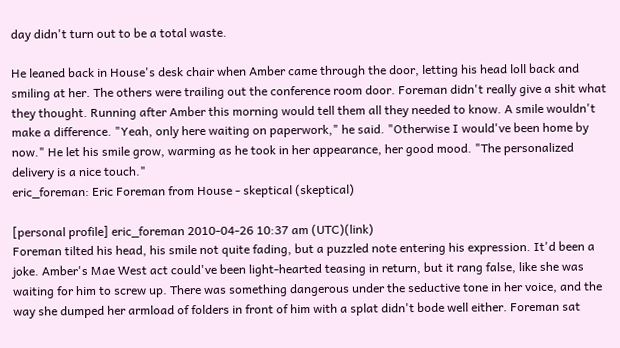day didn't turn out to be a total waste.

He leaned back in House's desk chair when Amber came through the door, letting his head loll back and smiling at her. The others were trailing out the conference room door. Foreman didn't really give a shit what they thought. Running after Amber this morning would tell them all they needed to know. A smile wouldn't make a difference. "Yeah, only here waiting on paperwork," he said. "Otherwise I would've been home by now." He let his smile grow, warming as he took in her appearance, her good mood. "The personalized delivery is a nice touch."
eric_foreman: Eric Foreman from House - skeptical (skeptical)

[personal profile] eric_foreman 2010-04-26 10:37 am (UTC)(link)
Foreman tilted his head, his smile not quite fading, but a puzzled note entering his expression. It'd been a joke. Amber's Mae West act could've been light-hearted teasing in return, but it rang false, like she was waiting for him to screw up. There was something dangerous under the seductive tone in her voice, and the way she dumped her armload of folders in front of him with a splat didn't bode well either. Foreman sat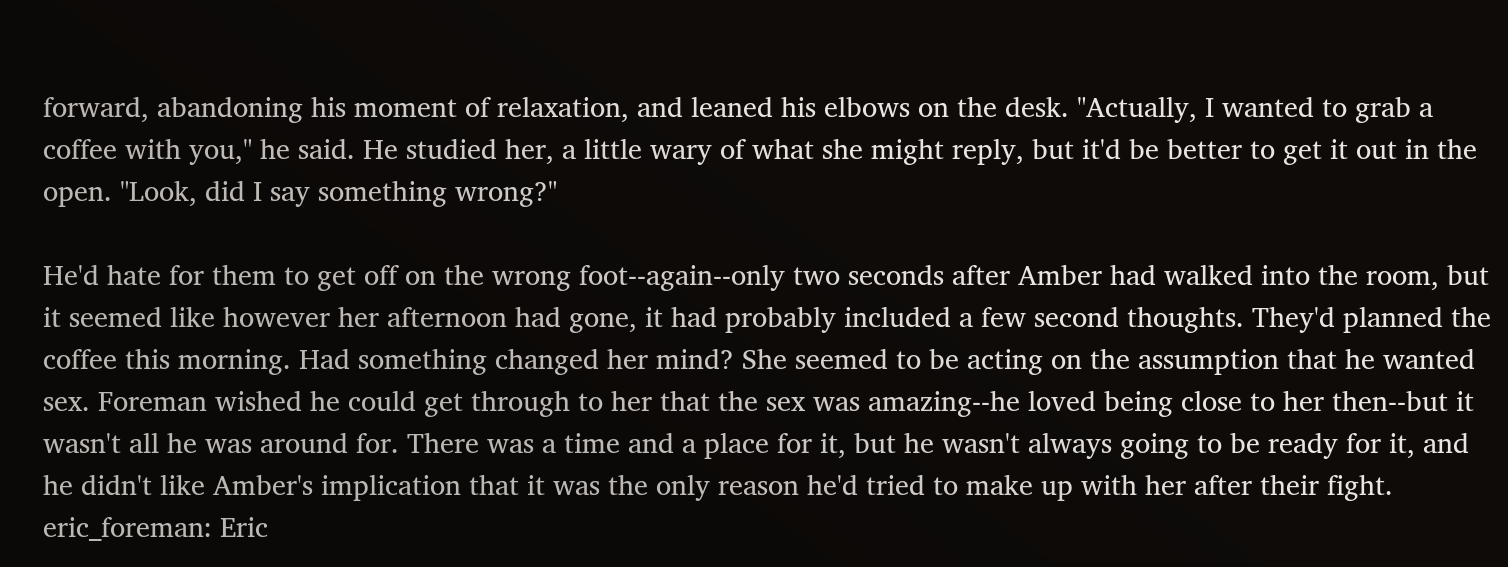forward, abandoning his moment of relaxation, and leaned his elbows on the desk. "Actually, I wanted to grab a coffee with you," he said. He studied her, a little wary of what she might reply, but it'd be better to get it out in the open. "Look, did I say something wrong?"

He'd hate for them to get off on the wrong foot--again--only two seconds after Amber had walked into the room, but it seemed like however her afternoon had gone, it had probably included a few second thoughts. They'd planned the coffee this morning. Had something changed her mind? She seemed to be acting on the assumption that he wanted sex. Foreman wished he could get through to her that the sex was amazing--he loved being close to her then--but it wasn't all he was around for. There was a time and a place for it, but he wasn't always going to be ready for it, and he didn't like Amber's implication that it was the only reason he'd tried to make up with her after their fight.
eric_foreman: Eric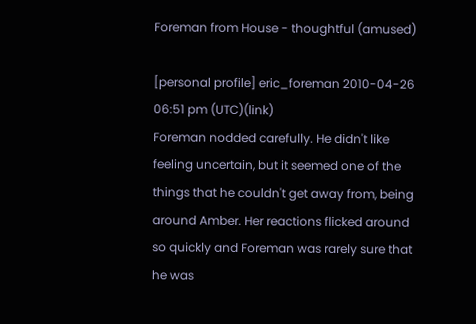Foreman from House - thoughtful (amused)

[personal profile] eric_foreman 2010-04-26 06:51 pm (UTC)(link)
Foreman nodded carefully. He didn't like feeling uncertain, but it seemed one of the things that he couldn't get away from, being around Amber. Her reactions flicked around so quickly and Foreman was rarely sure that he was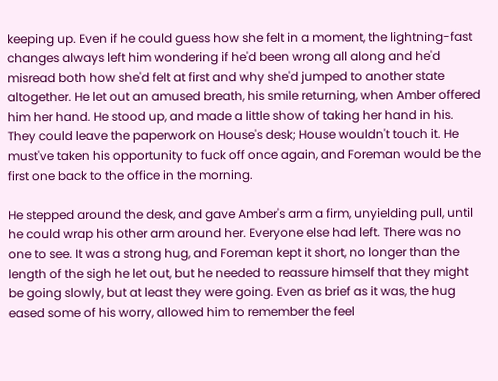keeping up. Even if he could guess how she felt in a moment, the lightning-fast changes always left him wondering if he'd been wrong all along and he'd misread both how she'd felt at first and why she'd jumped to another state altogether. He let out an amused breath, his smile returning, when Amber offered him her hand. He stood up, and made a little show of taking her hand in his. They could leave the paperwork on House's desk; House wouldn't touch it. He must've taken his opportunity to fuck off once again, and Foreman would be the first one back to the office in the morning.

He stepped around the desk, and gave Amber's arm a firm, unyielding pull, until he could wrap his other arm around her. Everyone else had left. There was no one to see. It was a strong hug, and Foreman kept it short, no longer than the length of the sigh he let out, but he needed to reassure himself that they might be going slowly, but at least they were going. Even as brief as it was, the hug eased some of his worry, allowed him to remember the feel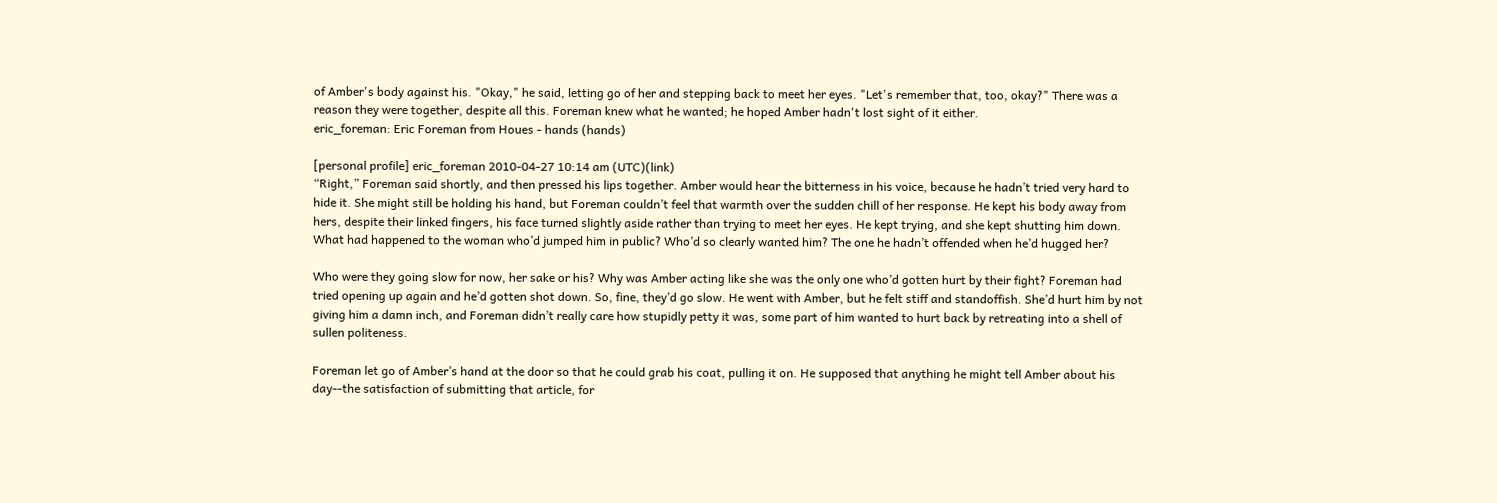of Amber's body against his. "Okay," he said, letting go of her and stepping back to meet her eyes. "Let's remember that, too, okay?" There was a reason they were together, despite all this. Foreman knew what he wanted; he hoped Amber hadn't lost sight of it either.
eric_foreman: Eric Foreman from Houes - hands (hands)

[personal profile] eric_foreman 2010-04-27 10:14 am (UTC)(link)
“Right,” Foreman said shortly, and then pressed his lips together. Amber would hear the bitterness in his voice, because he hadn’t tried very hard to hide it. She might still be holding his hand, but Foreman couldn’t feel that warmth over the sudden chill of her response. He kept his body away from hers, despite their linked fingers, his face turned slightly aside rather than trying to meet her eyes. He kept trying, and she kept shutting him down. What had happened to the woman who’d jumped him in public? Who’d so clearly wanted him? The one he hadn’t offended when he’d hugged her?

Who were they going slow for now, her sake or his? Why was Amber acting like she was the only one who’d gotten hurt by their fight? Foreman had tried opening up again and he’d gotten shot down. So, fine, they’d go slow. He went with Amber, but he felt stiff and standoffish. She’d hurt him by not giving him a damn inch, and Foreman didn’t really care how stupidly petty it was, some part of him wanted to hurt back by retreating into a shell of sullen politeness.

Foreman let go of Amber’s hand at the door so that he could grab his coat, pulling it on. He supposed that anything he might tell Amber about his day--the satisfaction of submitting that article, for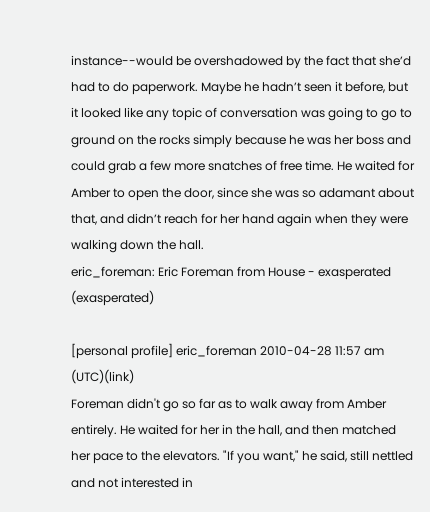instance--would be overshadowed by the fact that she’d had to do paperwork. Maybe he hadn’t seen it before, but it looked like any topic of conversation was going to go to ground on the rocks simply because he was her boss and could grab a few more snatches of free time. He waited for Amber to open the door, since she was so adamant about that, and didn’t reach for her hand again when they were walking down the hall.
eric_foreman: Eric Foreman from House - exasperated (exasperated)

[personal profile] eric_foreman 2010-04-28 11:57 am (UTC)(link)
Foreman didn't go so far as to walk away from Amber entirely. He waited for her in the hall, and then matched her pace to the elevators. "If you want," he said, still nettled and not interested in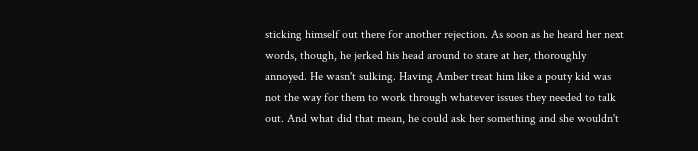sticking himself out there for another rejection. As soon as he heard her next words, though, he jerked his head around to stare at her, thoroughly annoyed. He wasn't sulking. Having Amber treat him like a pouty kid was not the way for them to work through whatever issues they needed to talk out. And what did that mean, he could ask her something and she wouldn't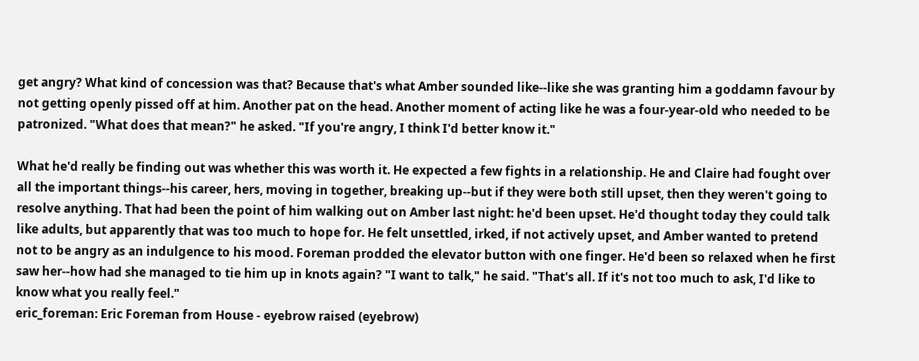get angry? What kind of concession was that? Because that's what Amber sounded like--like she was granting him a goddamn favour by not getting openly pissed off at him. Another pat on the head. Another moment of acting like he was a four-year-old who needed to be patronized. "What does that mean?" he asked. "If you're angry, I think I'd better know it."

What he'd really be finding out was whether this was worth it. He expected a few fights in a relationship. He and Claire had fought over all the important things--his career, hers, moving in together, breaking up--but if they were both still upset, then they weren't going to resolve anything. That had been the point of him walking out on Amber last night: he'd been upset. He'd thought today they could talk like adults, but apparently that was too much to hope for. He felt unsettled, irked, if not actively upset, and Amber wanted to pretend not to be angry as an indulgence to his mood. Foreman prodded the elevator button with one finger. He'd been so relaxed when he first saw her--how had she managed to tie him up in knots again? "I want to talk," he said. "That's all. If it's not too much to ask, I'd like to know what you really feel."
eric_foreman: Eric Foreman from House - eyebrow raised (eyebrow)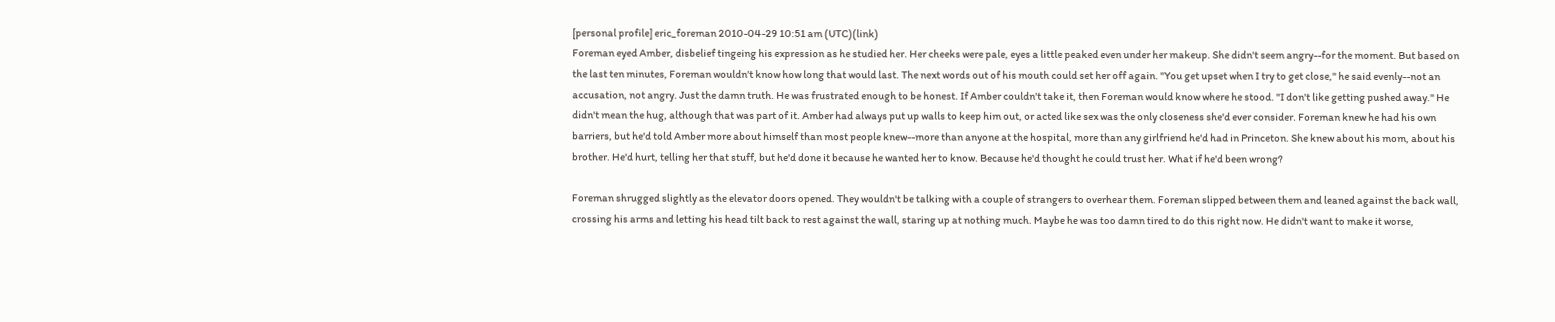[personal profile] eric_foreman 2010-04-29 10:51 am (UTC)(link)
Foreman eyed Amber, disbelief tingeing his expression as he studied her. Her cheeks were pale, eyes a little peaked even under her makeup. She didn't seem angry--for the moment. But based on the last ten minutes, Foreman wouldn't know how long that would last. The next words out of his mouth could set her off again. "You get upset when I try to get close," he said evenly--not an accusation, not angry. Just the damn truth. He was frustrated enough to be honest. If Amber couldn't take it, then Foreman would know where he stood. "I don't like getting pushed away." He didn't mean the hug, although that was part of it. Amber had always put up walls to keep him out, or acted like sex was the only closeness she'd ever consider. Foreman knew he had his own barriers, but he'd told Amber more about himself than most people knew--more than anyone at the hospital, more than any girlfriend he'd had in Princeton. She knew about his mom, about his brother. He'd hurt, telling her that stuff, but he'd done it because he wanted her to know. Because he'd thought he could trust her. What if he'd been wrong?

Foreman shrugged slightly as the elevator doors opened. They wouldn't be talking with a couple of strangers to overhear them. Foreman slipped between them and leaned against the back wall, crossing his arms and letting his head tilt back to rest against the wall, staring up at nothing much. Maybe he was too damn tired to do this right now. He didn't want to make it worse,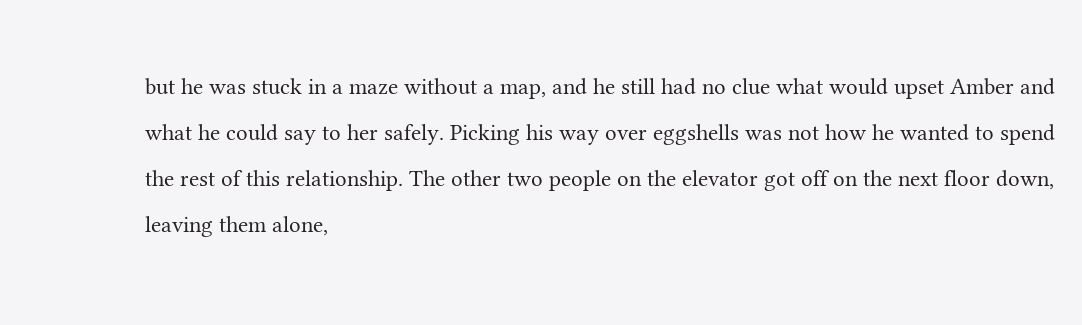but he was stuck in a maze without a map, and he still had no clue what would upset Amber and what he could say to her safely. Picking his way over eggshells was not how he wanted to spend the rest of this relationship. The other two people on the elevator got off on the next floor down, leaving them alone,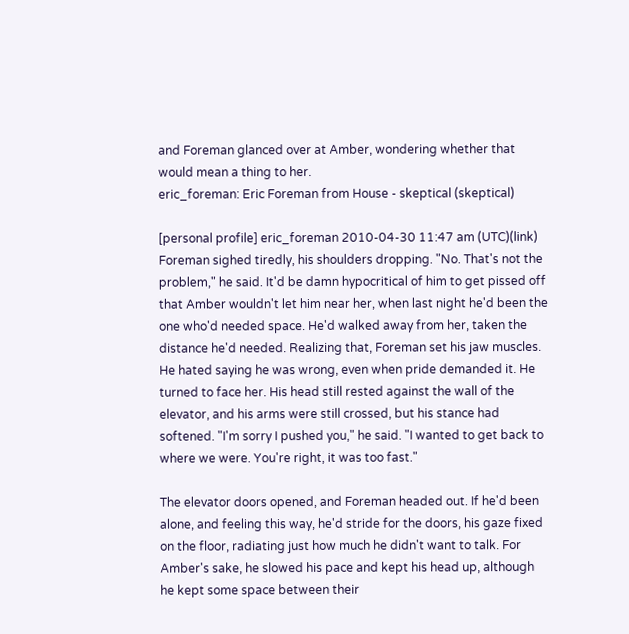and Foreman glanced over at Amber, wondering whether that would mean a thing to her.
eric_foreman: Eric Foreman from House - skeptical (skeptical)

[personal profile] eric_foreman 2010-04-30 11:47 am (UTC)(link)
Foreman sighed tiredly, his shoulders dropping. "No. That's not the problem," he said. It'd be damn hypocritical of him to get pissed off that Amber wouldn't let him near her, when last night he'd been the one who'd needed space. He'd walked away from her, taken the distance he'd needed. Realizing that, Foreman set his jaw muscles. He hated saying he was wrong, even when pride demanded it. He turned to face her. His head still rested against the wall of the elevator, and his arms were still crossed, but his stance had softened. "I'm sorry I pushed you," he said. "I wanted to get back to where we were. You're right, it was too fast."

The elevator doors opened, and Foreman headed out. If he'd been alone, and feeling this way, he'd stride for the doors, his gaze fixed on the floor, radiating just how much he didn't want to talk. For Amber's sake, he slowed his pace and kept his head up, although he kept some space between their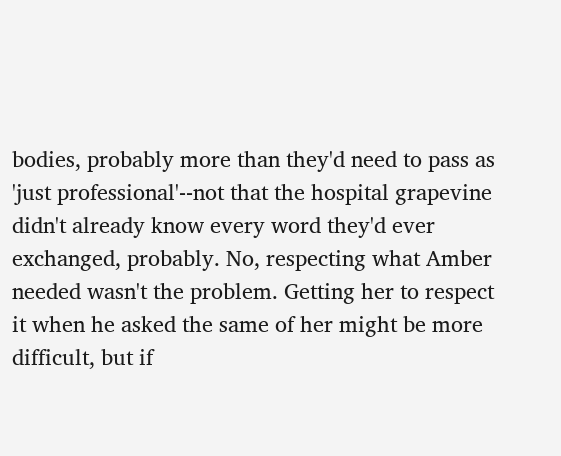bodies, probably more than they'd need to pass as 'just professional'--not that the hospital grapevine didn't already know every word they'd ever exchanged, probably. No, respecting what Amber needed wasn't the problem. Getting her to respect it when he asked the same of her might be more difficult, but if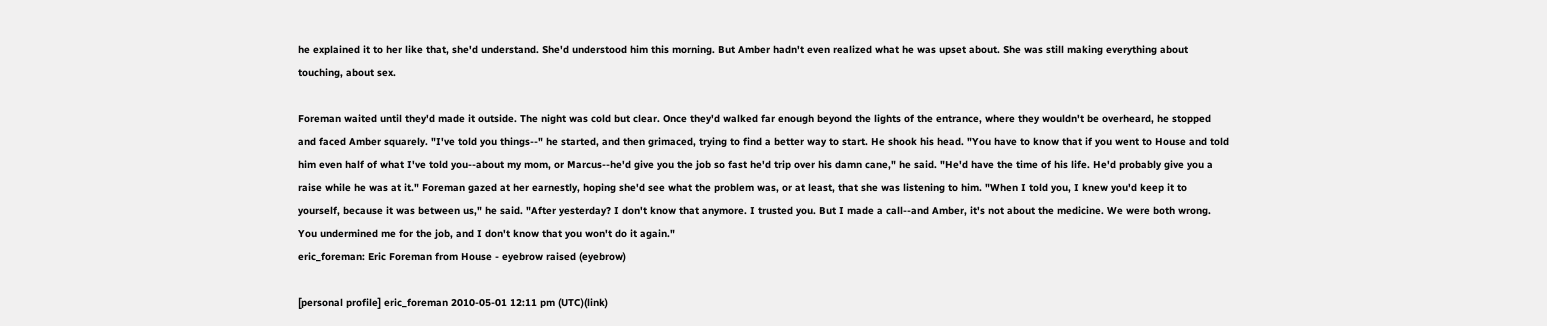he explained it to her like that, she'd understand. She'd understood him this morning. But Amber hadn't even realized what he was upset about. She was still making everything about touching, about sex.

Foreman waited until they'd made it outside. The night was cold but clear. Once they'd walked far enough beyond the lights of the entrance, where they wouldn't be overheard, he stopped and faced Amber squarely. "I've told you things--" he started, and then grimaced, trying to find a better way to start. He shook his head. "You have to know that if you went to House and told him even half of what I've told you--about my mom, or Marcus--he'd give you the job so fast he'd trip over his damn cane," he said. "He'd have the time of his life. He'd probably give you a raise while he was at it." Foreman gazed at her earnestly, hoping she'd see what the problem was, or at least, that she was listening to him. "When I told you, I knew you'd keep it to yourself, because it was between us," he said. "After yesterday? I don't know that anymore. I trusted you. But I made a call--and Amber, it's not about the medicine. We were both wrong. You undermined me for the job, and I don't know that you won't do it again."
eric_foreman: Eric Foreman from House - eyebrow raised (eyebrow)

[personal profile] eric_foreman 2010-05-01 12:11 pm (UTC)(link)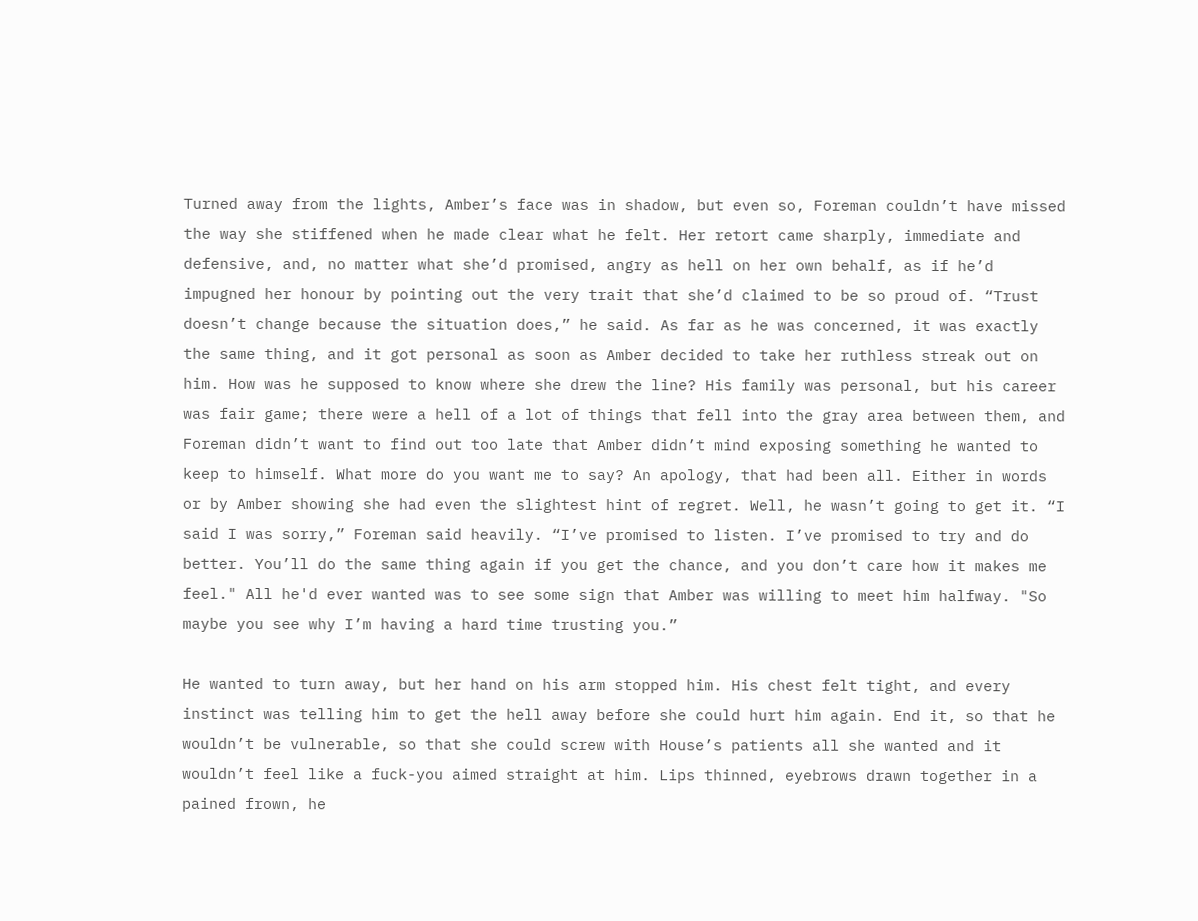Turned away from the lights, Amber’s face was in shadow, but even so, Foreman couldn’t have missed the way she stiffened when he made clear what he felt. Her retort came sharply, immediate and defensive, and, no matter what she’d promised, angry as hell on her own behalf, as if he’d impugned her honour by pointing out the very trait that she’d claimed to be so proud of. “Trust doesn’t change because the situation does,” he said. As far as he was concerned, it was exactly the same thing, and it got personal as soon as Amber decided to take her ruthless streak out on him. How was he supposed to know where she drew the line? His family was personal, but his career was fair game; there were a hell of a lot of things that fell into the gray area between them, and Foreman didn’t want to find out too late that Amber didn’t mind exposing something he wanted to keep to himself. What more do you want me to say? An apology, that had been all. Either in words or by Amber showing she had even the slightest hint of regret. Well, he wasn’t going to get it. “I said I was sorry,” Foreman said heavily. “I’ve promised to listen. I’ve promised to try and do better. You’ll do the same thing again if you get the chance, and you don’t care how it makes me feel." All he'd ever wanted was to see some sign that Amber was willing to meet him halfway. "So maybe you see why I’m having a hard time trusting you.”

He wanted to turn away, but her hand on his arm stopped him. His chest felt tight, and every instinct was telling him to get the hell away before she could hurt him again. End it, so that he wouldn’t be vulnerable, so that she could screw with House’s patients all she wanted and it wouldn’t feel like a fuck-you aimed straight at him. Lips thinned, eyebrows drawn together in a pained frown, he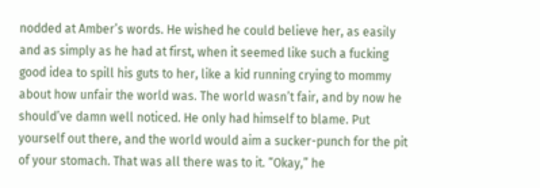nodded at Amber’s words. He wished he could believe her, as easily and as simply as he had at first, when it seemed like such a fucking good idea to spill his guts to her, like a kid running crying to mommy about how unfair the world was. The world wasn’t fair, and by now he should’ve damn well noticed. He only had himself to blame. Put yourself out there, and the world would aim a sucker-punch for the pit of your stomach. That was all there was to it. “Okay,” he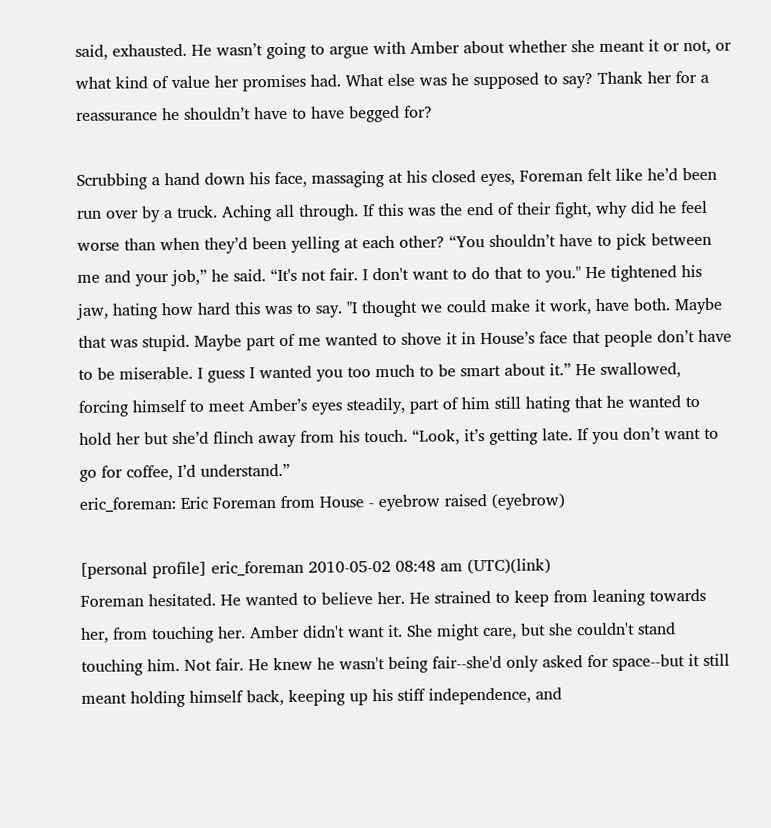said, exhausted. He wasn’t going to argue with Amber about whether she meant it or not, or what kind of value her promises had. What else was he supposed to say? Thank her for a reassurance he shouldn’t have to have begged for?

Scrubbing a hand down his face, massaging at his closed eyes, Foreman felt like he’d been run over by a truck. Aching all through. If this was the end of their fight, why did he feel worse than when they’d been yelling at each other? “You shouldn’t have to pick between me and your job,” he said. “It's not fair. I don't want to do that to you." He tightened his jaw, hating how hard this was to say. "I thought we could make it work, have both. Maybe that was stupid. Maybe part of me wanted to shove it in House’s face that people don’t have to be miserable. I guess I wanted you too much to be smart about it.” He swallowed, forcing himself to meet Amber’s eyes steadily, part of him still hating that he wanted to hold her but she’d flinch away from his touch. “Look, it’s getting late. If you don’t want to go for coffee, I’d understand.”
eric_foreman: Eric Foreman from House - eyebrow raised (eyebrow)

[personal profile] eric_foreman 2010-05-02 08:48 am (UTC)(link)
Foreman hesitated. He wanted to believe her. He strained to keep from leaning towards her, from touching her. Amber didn't want it. She might care, but she couldn't stand touching him. Not fair. He knew he wasn't being fair--she'd only asked for space--but it still meant holding himself back, keeping up his stiff independence, and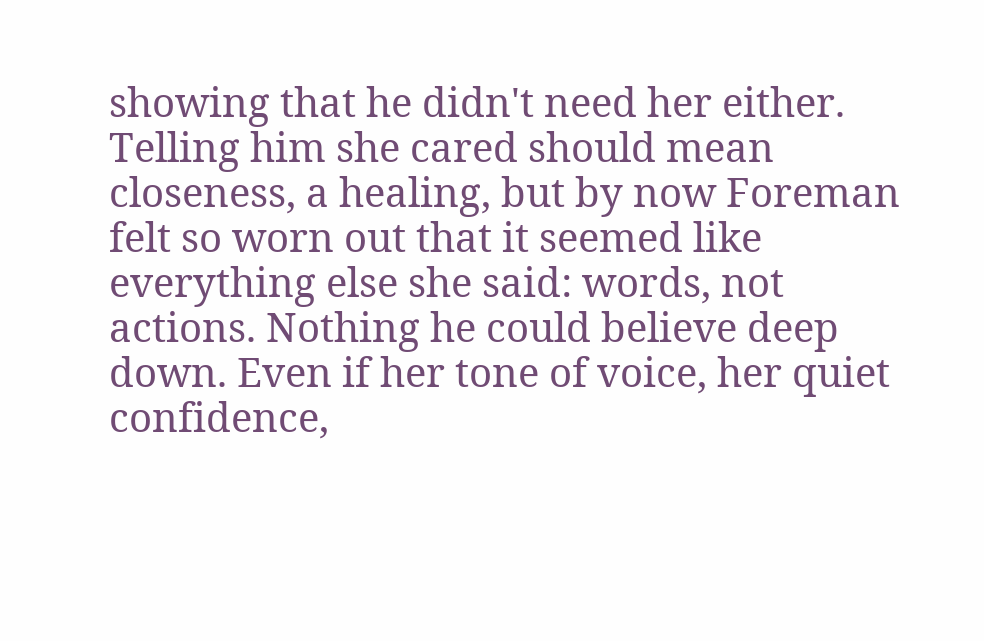showing that he didn't need her either. Telling him she cared should mean closeness, a healing, but by now Foreman felt so worn out that it seemed like everything else she said: words, not actions. Nothing he could believe deep down. Even if her tone of voice, her quiet confidence,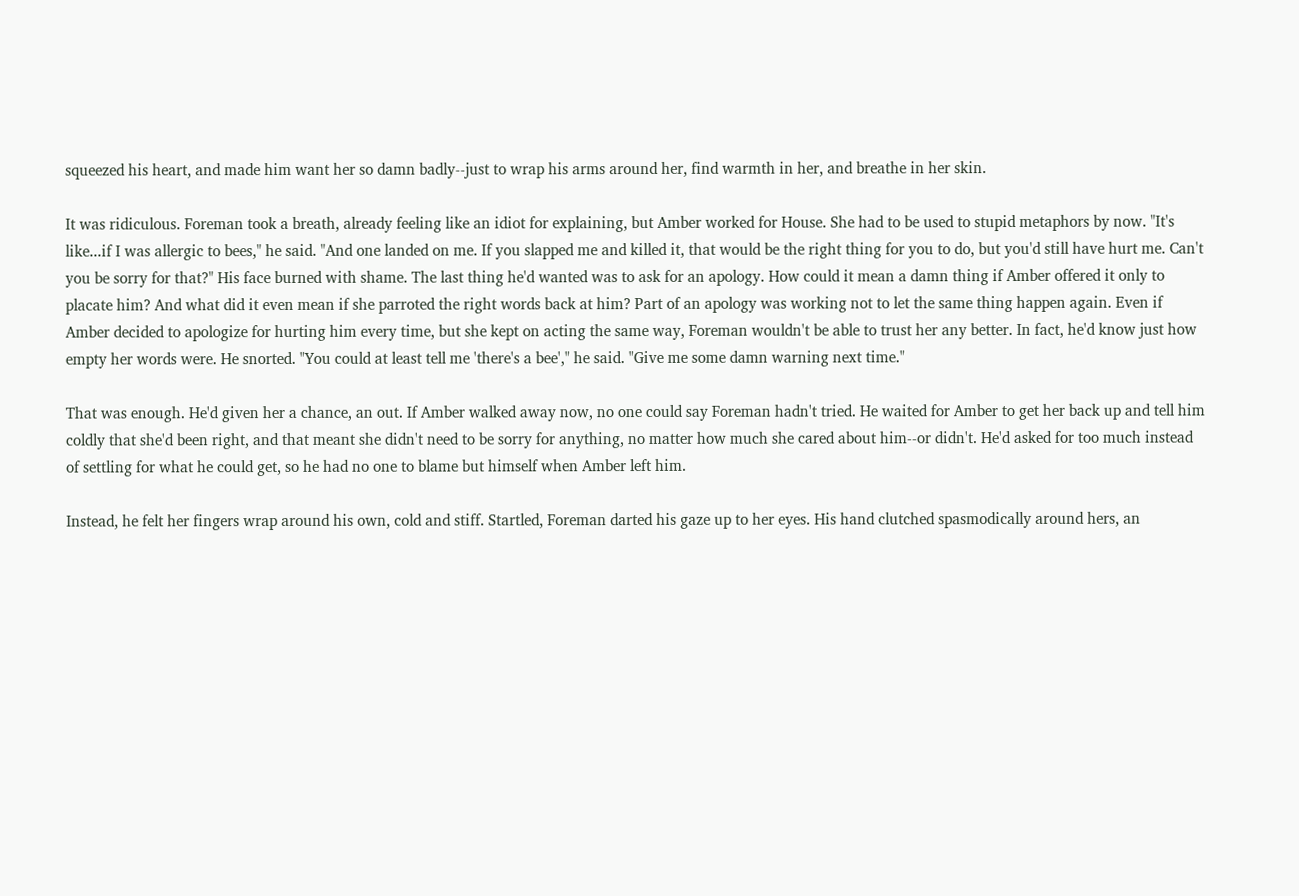squeezed his heart, and made him want her so damn badly--just to wrap his arms around her, find warmth in her, and breathe in her skin.

It was ridiculous. Foreman took a breath, already feeling like an idiot for explaining, but Amber worked for House. She had to be used to stupid metaphors by now. "It's like...if I was allergic to bees," he said. "And one landed on me. If you slapped me and killed it, that would be the right thing for you to do, but you'd still have hurt me. Can't you be sorry for that?" His face burned with shame. The last thing he'd wanted was to ask for an apology. How could it mean a damn thing if Amber offered it only to placate him? And what did it even mean if she parroted the right words back at him? Part of an apology was working not to let the same thing happen again. Even if Amber decided to apologize for hurting him every time, but she kept on acting the same way, Foreman wouldn't be able to trust her any better. In fact, he'd know just how empty her words were. He snorted. "You could at least tell me 'there's a bee'," he said. "Give me some damn warning next time."

That was enough. He'd given her a chance, an out. If Amber walked away now, no one could say Foreman hadn't tried. He waited for Amber to get her back up and tell him coldly that she'd been right, and that meant she didn't need to be sorry for anything, no matter how much she cared about him--or didn't. He'd asked for too much instead of settling for what he could get, so he had no one to blame but himself when Amber left him.

Instead, he felt her fingers wrap around his own, cold and stiff. Startled, Foreman darted his gaze up to her eyes. His hand clutched spasmodically around hers, an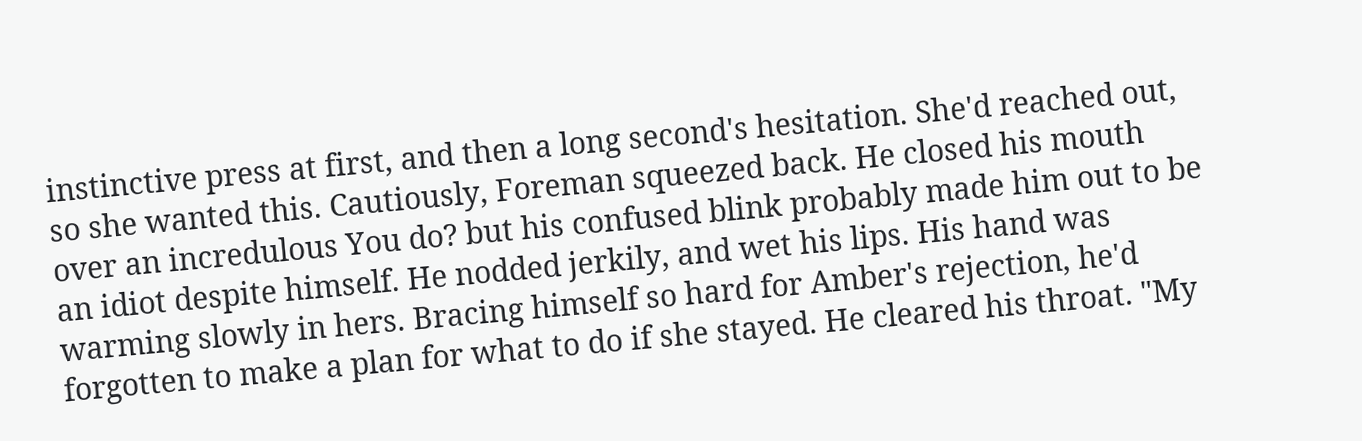instinctive press at first, and then a long second's hesitation. She'd reached out, so she wanted this. Cautiously, Foreman squeezed back. He closed his mouth over an incredulous You do? but his confused blink probably made him out to be an idiot despite himself. He nodded jerkily, and wet his lips. His hand was warming slowly in hers. Bracing himself so hard for Amber's rejection, he'd forgotten to make a plan for what to do if she stayed. He cleared his throat. "My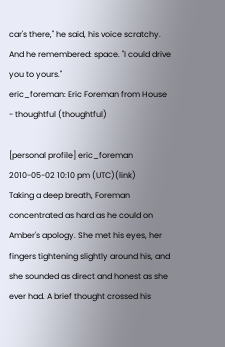car's there," he said, his voice scratchy. And he remembered: space. "I could drive you to yours."
eric_foreman: Eric Foreman from House - thoughtful (thoughtful)

[personal profile] eric_foreman 2010-05-02 10:10 pm (UTC)(link)
Taking a deep breath, Foreman concentrated as hard as he could on Amber's apology. She met his eyes, her fingers tightening slightly around his, and she sounded as direct and honest as she ever had. A brief thought crossed his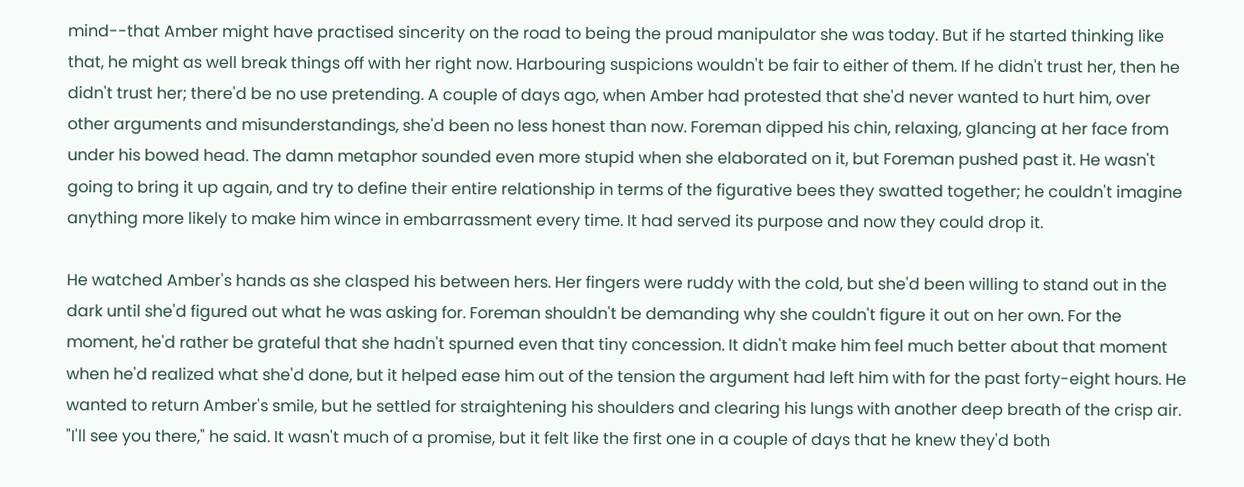mind--that Amber might have practised sincerity on the road to being the proud manipulator she was today. But if he started thinking like that, he might as well break things off with her right now. Harbouring suspicions wouldn't be fair to either of them. If he didn't trust her, then he didn't trust her; there'd be no use pretending. A couple of days ago, when Amber had protested that she'd never wanted to hurt him, over other arguments and misunderstandings, she'd been no less honest than now. Foreman dipped his chin, relaxing, glancing at her face from under his bowed head. The damn metaphor sounded even more stupid when she elaborated on it, but Foreman pushed past it. He wasn't going to bring it up again, and try to define their entire relationship in terms of the figurative bees they swatted together; he couldn't imagine anything more likely to make him wince in embarrassment every time. It had served its purpose and now they could drop it.

He watched Amber's hands as she clasped his between hers. Her fingers were ruddy with the cold, but she'd been willing to stand out in the dark until she'd figured out what he was asking for. Foreman shouldn't be demanding why she couldn't figure it out on her own. For the moment, he'd rather be grateful that she hadn't spurned even that tiny concession. It didn't make him feel much better about that moment when he'd realized what she'd done, but it helped ease him out of the tension the argument had left him with for the past forty-eight hours. He wanted to return Amber's smile, but he settled for straightening his shoulders and clearing his lungs with another deep breath of the crisp air. "I'll see you there," he said. It wasn't much of a promise, but it felt like the first one in a couple of days that he knew they'd both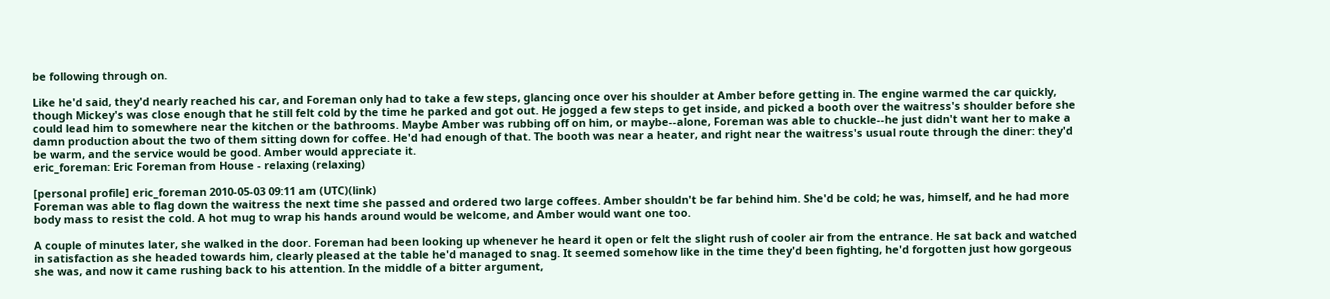be following through on.

Like he'd said, they'd nearly reached his car, and Foreman only had to take a few steps, glancing once over his shoulder at Amber before getting in. The engine warmed the car quickly, though Mickey's was close enough that he still felt cold by the time he parked and got out. He jogged a few steps to get inside, and picked a booth over the waitress's shoulder before she could lead him to somewhere near the kitchen or the bathrooms. Maybe Amber was rubbing off on him, or maybe--alone, Foreman was able to chuckle--he just didn't want her to make a damn production about the two of them sitting down for coffee. He'd had enough of that. The booth was near a heater, and right near the waitress's usual route through the diner: they'd be warm, and the service would be good. Amber would appreciate it.
eric_foreman: Eric Foreman from House - relaxing (relaxing)

[personal profile] eric_foreman 2010-05-03 09:11 am (UTC)(link)
Foreman was able to flag down the waitress the next time she passed and ordered two large coffees. Amber shouldn't be far behind him. She'd be cold; he was, himself, and he had more body mass to resist the cold. A hot mug to wrap his hands around would be welcome, and Amber would want one too.

A couple of minutes later, she walked in the door. Foreman had been looking up whenever he heard it open or felt the slight rush of cooler air from the entrance. He sat back and watched in satisfaction as she headed towards him, clearly pleased at the table he'd managed to snag. It seemed somehow like in the time they'd been fighting, he'd forgotten just how gorgeous she was, and now it came rushing back to his attention. In the middle of a bitter argument,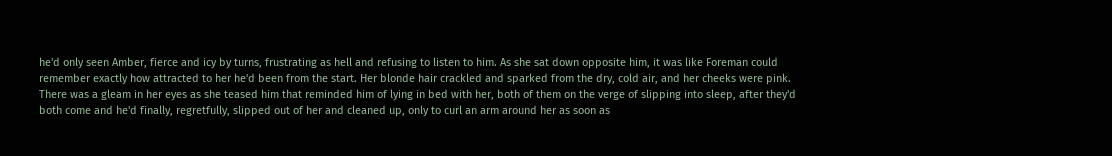he'd only seen Amber, fierce and icy by turns, frustrating as hell and refusing to listen to him. As she sat down opposite him, it was like Foreman could remember exactly how attracted to her he'd been from the start. Her blonde hair crackled and sparked from the dry, cold air, and her cheeks were pink. There was a gleam in her eyes as she teased him that reminded him of lying in bed with her, both of them on the verge of slipping into sleep, after they'd both come and he'd finally, regretfully, slipped out of her and cleaned up, only to curl an arm around her as soon as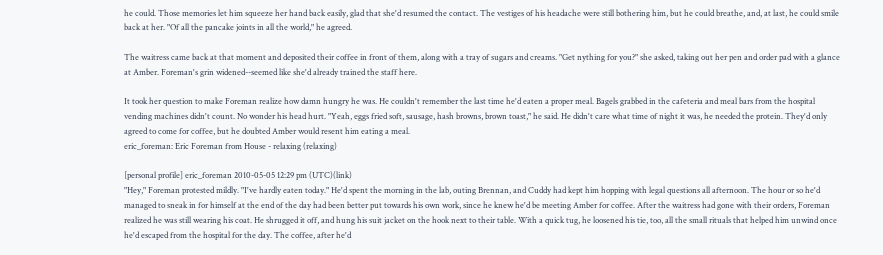he could. Those memories let him squeeze her hand back easily, glad that she'd resumed the contact. The vestiges of his headache were still bothering him, but he could breathe, and, at last, he could smile back at her. "Of all the pancake joints in all the world," he agreed.

The waitress came back at that moment and deposited their coffee in front of them, along with a tray of sugars and creams. "Get nything for you?" she asked, taking out her pen and order pad with a glance at Amber. Foreman's grin widened--seemed like she'd already trained the staff here.

It took her question to make Foreman realize how damn hungry he was. He couldn't remember the last time he'd eaten a proper meal. Bagels grabbed in the cafeteria and meal bars from the hospital vending machines didn't count. No wonder his head hurt. "Yeah, eggs fried soft, sausage, hash browns, brown toast," he said. He didn't care what time of night it was, he needed the protein. They'd only agreed to come for coffee, but he doubted Amber would resent him eating a meal.
eric_foreman: Eric Foreman from House - relaxing (relaxing)

[personal profile] eric_foreman 2010-05-05 12:29 pm (UTC)(link)
"Hey," Foreman protested mildly. "I've hardly eaten today." He'd spent the morning in the lab, outing Brennan, and Cuddy had kept him hopping with legal questions all afternoon. The hour or so he'd managed to sneak in for himself at the end of the day had been better put towards his own work, since he knew he'd be meeting Amber for coffee. After the waitress had gone with their orders, Foreman realized he was still wearing his coat. He shrugged it off, and hung his suit jacket on the hook next to their table. With a quick tug, he loosened his tie, too, all the small rituals that helped him unwind once he'd escaped from the hospital for the day. The coffee, after he'd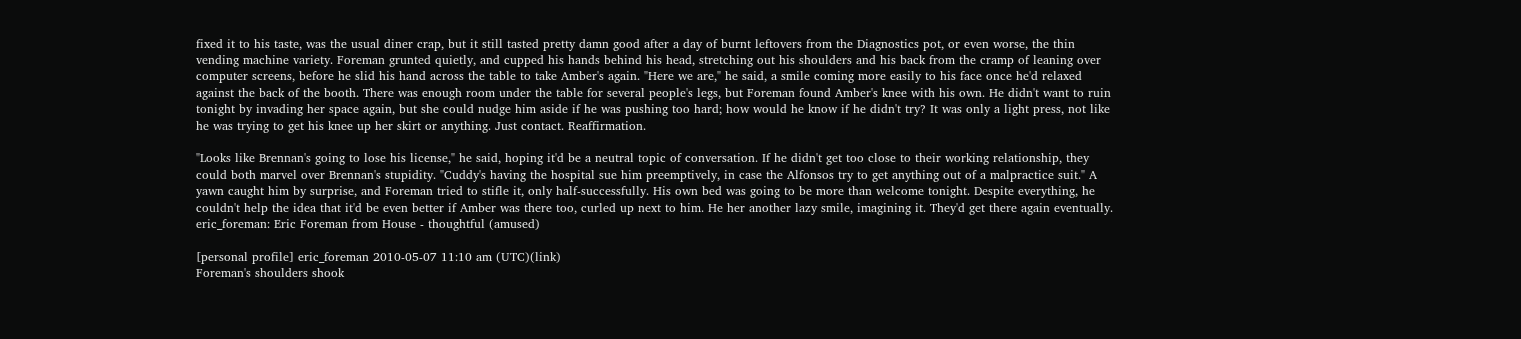fixed it to his taste, was the usual diner crap, but it still tasted pretty damn good after a day of burnt leftovers from the Diagnostics pot, or even worse, the thin vending machine variety. Foreman grunted quietly, and cupped his hands behind his head, stretching out his shoulders and his back from the cramp of leaning over computer screens, before he slid his hand across the table to take Amber's again. "Here we are," he said, a smile coming more easily to his face once he'd relaxed against the back of the booth. There was enough room under the table for several people's legs, but Foreman found Amber's knee with his own. He didn't want to ruin tonight by invading her space again, but she could nudge him aside if he was pushing too hard; how would he know if he didn't try? It was only a light press, not like he was trying to get his knee up her skirt or anything. Just contact. Reaffirmation.

"Looks like Brennan's going to lose his license," he said, hoping it'd be a neutral topic of conversation. If he didn't get too close to their working relationship, they could both marvel over Brennan's stupidity. "Cuddy's having the hospital sue him preemptively, in case the Alfonsos try to get anything out of a malpractice suit." A yawn caught him by surprise, and Foreman tried to stifle it, only half-successfully. His own bed was going to be more than welcome tonight. Despite everything, he couldn't help the idea that it'd be even better if Amber was there too, curled up next to him. He her another lazy smile, imagining it. They'd get there again eventually.
eric_foreman: Eric Foreman from House - thoughtful (amused)

[personal profile] eric_foreman 2010-05-07 11:10 am (UTC)(link)
Foreman's shoulders shook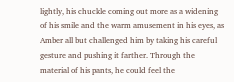lightly, his chuckle coming out more as a widening of his smile and the warm amusement in his eyes, as Amber all but challenged him by taking his careful gesture and pushing it farther. Through the material of his pants, he could feel the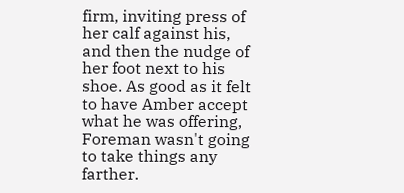firm, inviting press of her calf against his, and then the nudge of her foot next to his shoe. As good as it felt to have Amber accept what he was offering, Foreman wasn't going to take things any farther.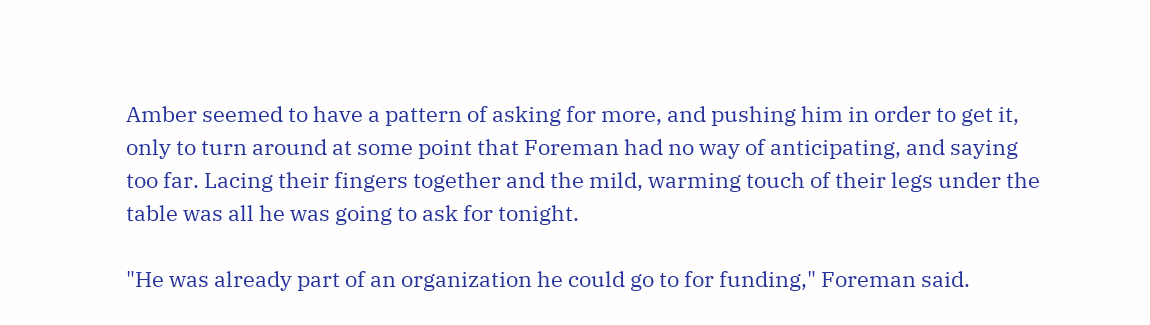Amber seemed to have a pattern of asking for more, and pushing him in order to get it, only to turn around at some point that Foreman had no way of anticipating, and saying too far. Lacing their fingers together and the mild, warming touch of their legs under the table was all he was going to ask for tonight.

"He was already part of an organization he could go to for funding," Foreman said.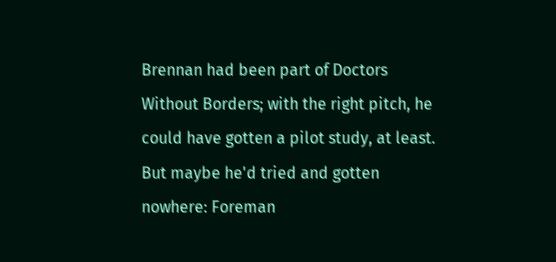Brennan had been part of Doctors Without Borders; with the right pitch, he could have gotten a pilot study, at least. But maybe he'd tried and gotten nowhere: Foreman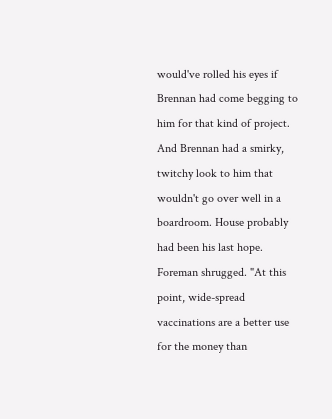would've rolled his eyes if Brennan had come begging to him for that kind of project. And Brennan had a smirky, twitchy look to him that wouldn't go over well in a boardroom. House probably had been his last hope. Foreman shrugged. "At this point, wide-spread vaccinations are a better use for the money than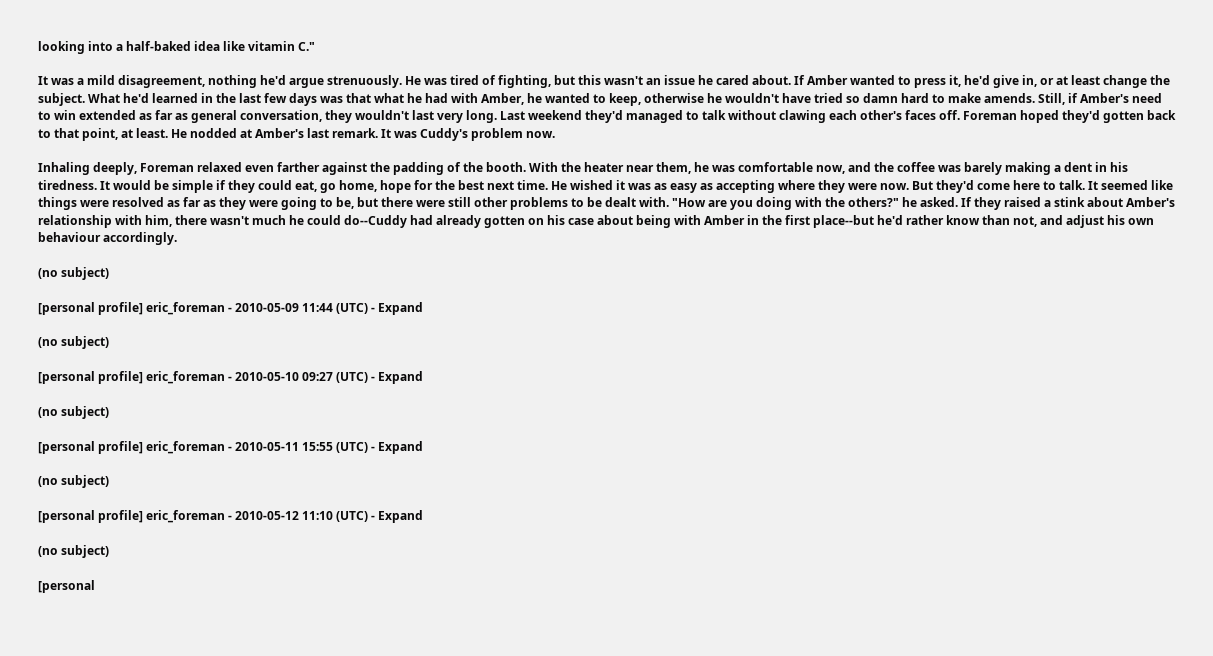looking into a half-baked idea like vitamin C."

It was a mild disagreement, nothing he'd argue strenuously. He was tired of fighting, but this wasn't an issue he cared about. If Amber wanted to press it, he'd give in, or at least change the subject. What he'd learned in the last few days was that what he had with Amber, he wanted to keep, otherwise he wouldn't have tried so damn hard to make amends. Still, if Amber's need to win extended as far as general conversation, they wouldn't last very long. Last weekend they'd managed to talk without clawing each other's faces off. Foreman hoped they'd gotten back to that point, at least. He nodded at Amber's last remark. It was Cuddy's problem now.

Inhaling deeply, Foreman relaxed even farther against the padding of the booth. With the heater near them, he was comfortable now, and the coffee was barely making a dent in his tiredness. It would be simple if they could eat, go home, hope for the best next time. He wished it was as easy as accepting where they were now. But they'd come here to talk. It seemed like things were resolved as far as they were going to be, but there were still other problems to be dealt with. "How are you doing with the others?" he asked. If they raised a stink about Amber's relationship with him, there wasn't much he could do--Cuddy had already gotten on his case about being with Amber in the first place--but he'd rather know than not, and adjust his own behaviour accordingly.

(no subject)

[personal profile] eric_foreman - 2010-05-09 11:44 (UTC) - Expand

(no subject)

[personal profile] eric_foreman - 2010-05-10 09:27 (UTC) - Expand

(no subject)

[personal profile] eric_foreman - 2010-05-11 15:55 (UTC) - Expand

(no subject)

[personal profile] eric_foreman - 2010-05-12 11:10 (UTC) - Expand

(no subject)

[personal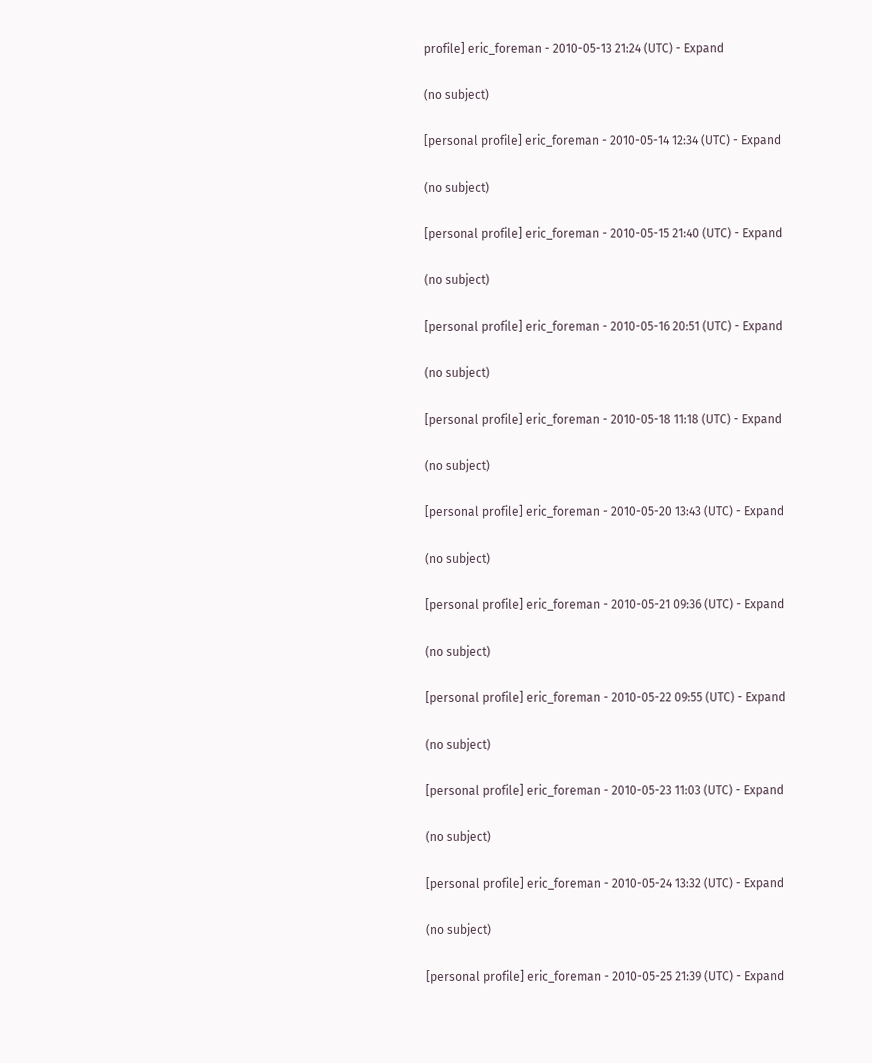profile] eric_foreman - 2010-05-13 21:24 (UTC) - Expand

(no subject)

[personal profile] eric_foreman - 2010-05-14 12:34 (UTC) - Expand

(no subject)

[personal profile] eric_foreman - 2010-05-15 21:40 (UTC) - Expand

(no subject)

[personal profile] eric_foreman - 2010-05-16 20:51 (UTC) - Expand

(no subject)

[personal profile] eric_foreman - 2010-05-18 11:18 (UTC) - Expand

(no subject)

[personal profile] eric_foreman - 2010-05-20 13:43 (UTC) - Expand

(no subject)

[personal profile] eric_foreman - 2010-05-21 09:36 (UTC) - Expand

(no subject)

[personal profile] eric_foreman - 2010-05-22 09:55 (UTC) - Expand

(no subject)

[personal profile] eric_foreman - 2010-05-23 11:03 (UTC) - Expand

(no subject)

[personal profile] eric_foreman - 2010-05-24 13:32 (UTC) - Expand

(no subject)

[personal profile] eric_foreman - 2010-05-25 21:39 (UTC) - Expand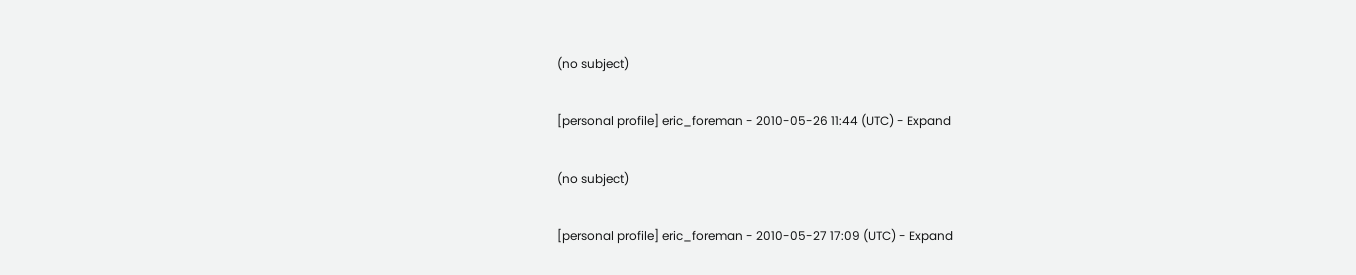(no subject)

[personal profile] eric_foreman - 2010-05-26 11:44 (UTC) - Expand

(no subject)

[personal profile] eric_foreman - 2010-05-27 17:09 (UTC) - Expand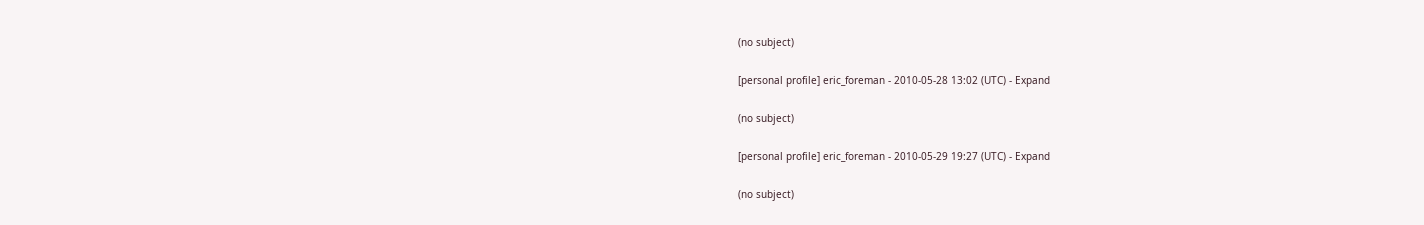(no subject)

[personal profile] eric_foreman - 2010-05-28 13:02 (UTC) - Expand

(no subject)

[personal profile] eric_foreman - 2010-05-29 19:27 (UTC) - Expand

(no subject)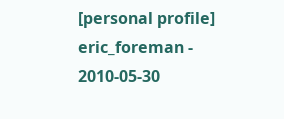[personal profile] eric_foreman - 2010-05-30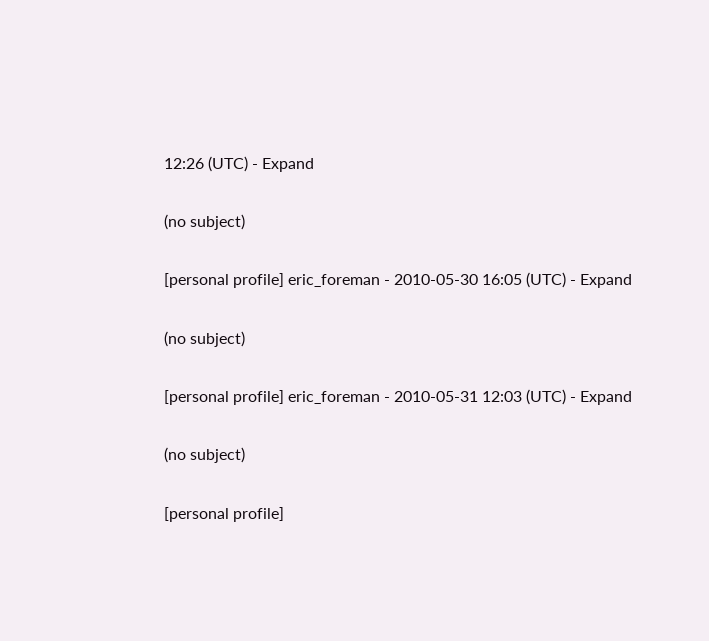12:26 (UTC) - Expand

(no subject)

[personal profile] eric_foreman - 2010-05-30 16:05 (UTC) - Expand

(no subject)

[personal profile] eric_foreman - 2010-05-31 12:03 (UTC) - Expand

(no subject)

[personal profile]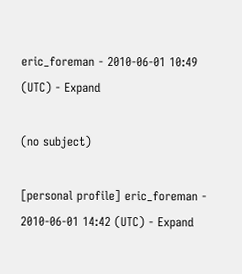eric_foreman - 2010-06-01 10:49 (UTC) - Expand

(no subject)

[personal profile] eric_foreman - 2010-06-01 14:42 (UTC) - Expand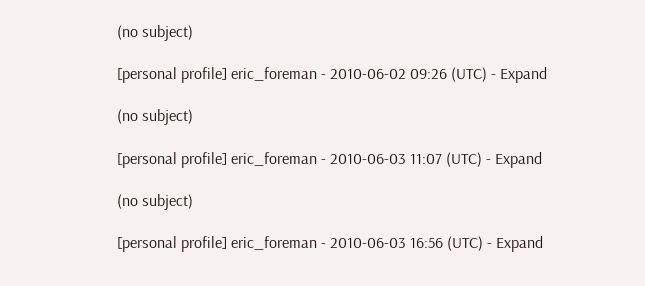(no subject)

[personal profile] eric_foreman - 2010-06-02 09:26 (UTC) - Expand

(no subject)

[personal profile] eric_foreman - 2010-06-03 11:07 (UTC) - Expand

(no subject)

[personal profile] eric_foreman - 2010-06-03 16:56 (UTC) - Expand